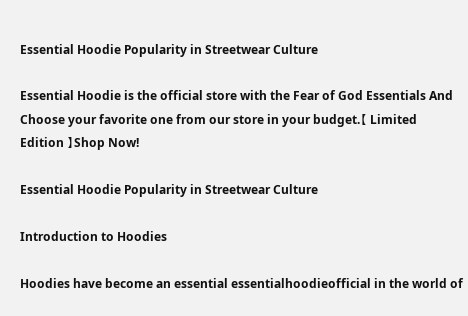Essential Hoodie Popularity in Streetwear Culture

Essential Hoodie is the official store with the Fear of God Essentials And Choose your favorite one from our store in your budget.【 Limited Edition 】Shop Now!

Essential Hoodie Popularity in Streetwear Culture

Introduction to Hoodies

Hoodies have become an essential essentialhoodieofficial in the world of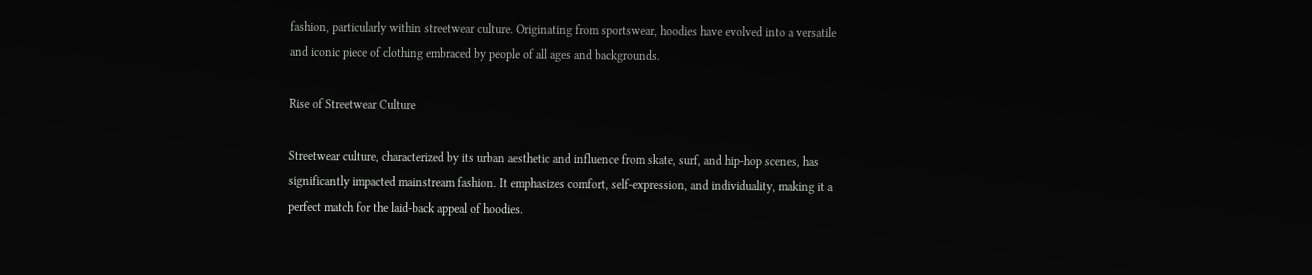fashion, particularly within streetwear culture. Originating from sportswear, hoodies have evolved into a versatile and iconic piece of clothing embraced by people of all ages and backgrounds.

Rise of Streetwear Culture

Streetwear culture, characterized by its urban aesthetic and influence from skate, surf, and hip-hop scenes, has significantly impacted mainstream fashion. It emphasizes comfort, self-expression, and individuality, making it a perfect match for the laid-back appeal of hoodies.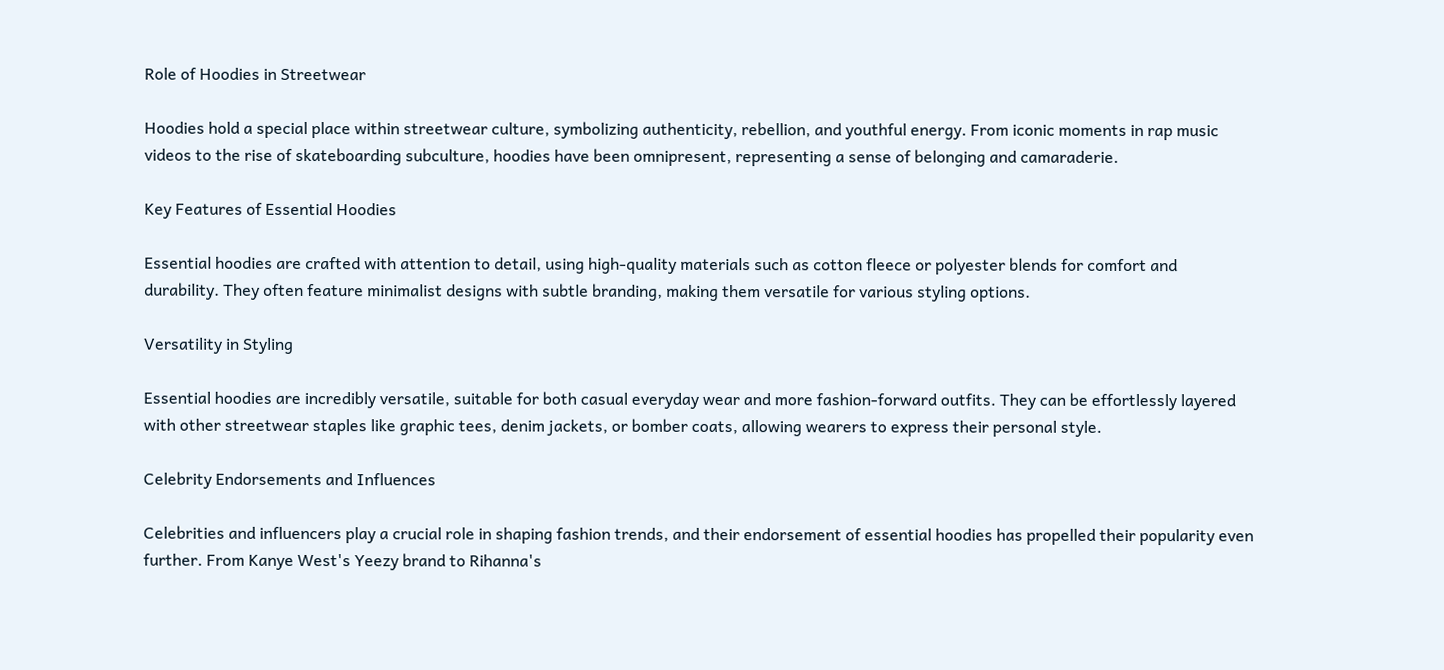Role of Hoodies in Streetwear

Hoodies hold a special place within streetwear culture, symbolizing authenticity, rebellion, and youthful energy. From iconic moments in rap music videos to the rise of skateboarding subculture, hoodies have been omnipresent, representing a sense of belonging and camaraderie.

Key Features of Essential Hoodies

Essential hoodies are crafted with attention to detail, using high-quality materials such as cotton fleece or polyester blends for comfort and durability. They often feature minimalist designs with subtle branding, making them versatile for various styling options.

Versatility in Styling

Essential hoodies are incredibly versatile, suitable for both casual everyday wear and more fashion-forward outfits. They can be effortlessly layered with other streetwear staples like graphic tees, denim jackets, or bomber coats, allowing wearers to express their personal style.

Celebrity Endorsements and Influences

Celebrities and influencers play a crucial role in shaping fashion trends, and their endorsement of essential hoodies has propelled their popularity even further. From Kanye West's Yeezy brand to Rihanna's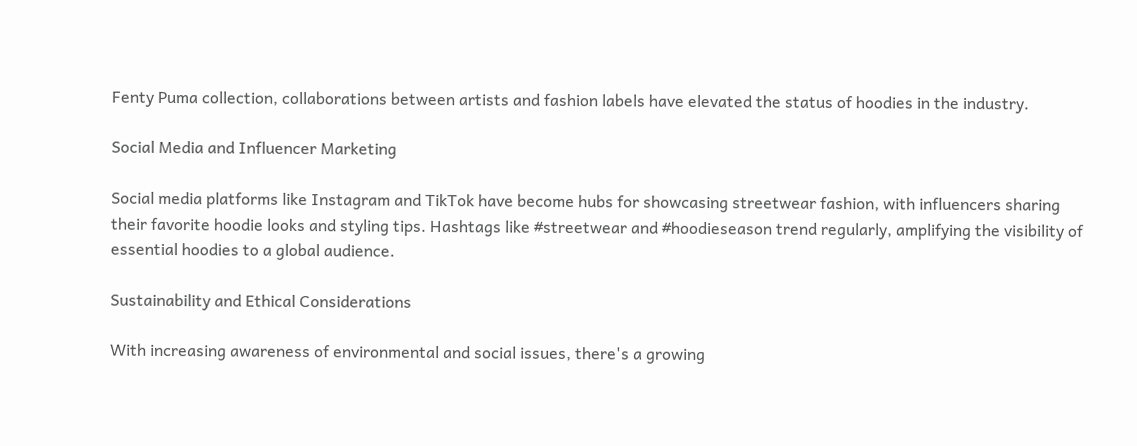Fenty Puma collection, collaborations between artists and fashion labels have elevated the status of hoodies in the industry.

Social Media and Influencer Marketing

Social media platforms like Instagram and TikTok have become hubs for showcasing streetwear fashion, with influencers sharing their favorite hoodie looks and styling tips. Hashtags like #streetwear and #hoodieseason trend regularly, amplifying the visibility of essential hoodies to a global audience.

Sustainability and Ethical Considerations

With increasing awareness of environmental and social issues, there's a growing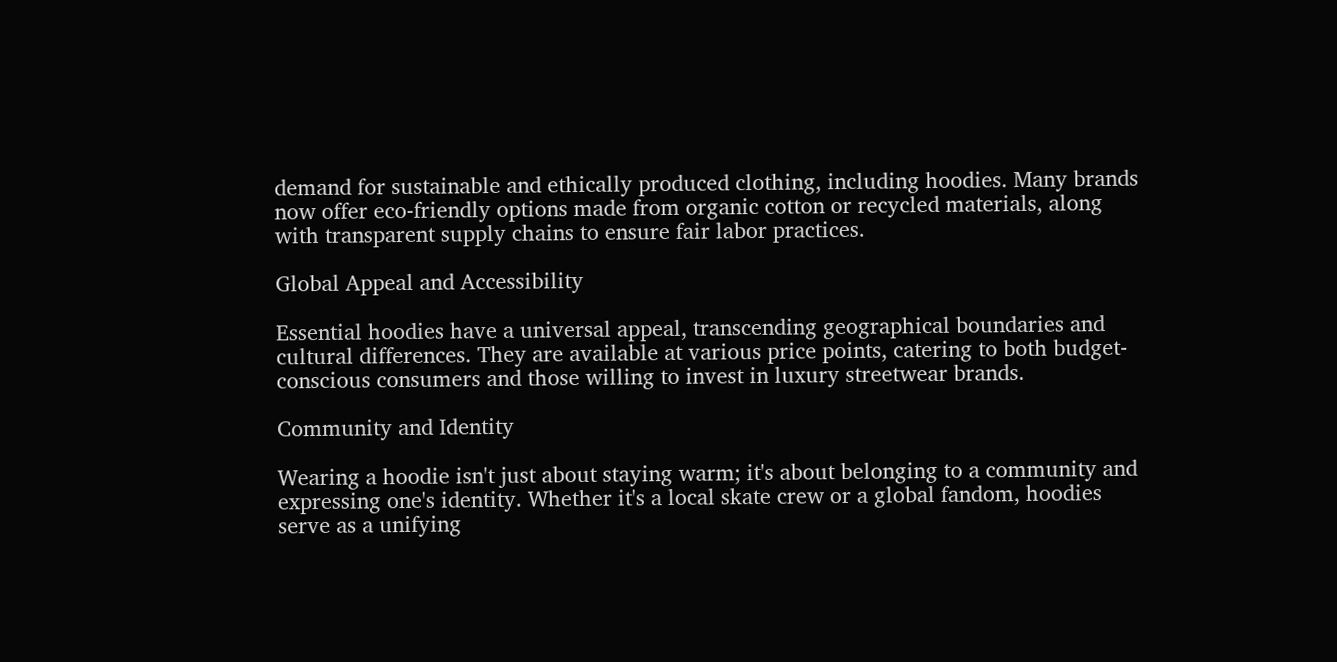demand for sustainable and ethically produced clothing, including hoodies. Many brands now offer eco-friendly options made from organic cotton or recycled materials, along with transparent supply chains to ensure fair labor practices.

Global Appeal and Accessibility

Essential hoodies have a universal appeal, transcending geographical boundaries and cultural differences. They are available at various price points, catering to both budget-conscious consumers and those willing to invest in luxury streetwear brands.

Community and Identity

Wearing a hoodie isn't just about staying warm; it's about belonging to a community and expressing one's identity. Whether it's a local skate crew or a global fandom, hoodies serve as a unifying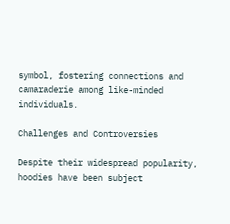symbol, fostering connections and camaraderie among like-minded individuals.

Challenges and Controversies

Despite their widespread popularity, hoodies have been subject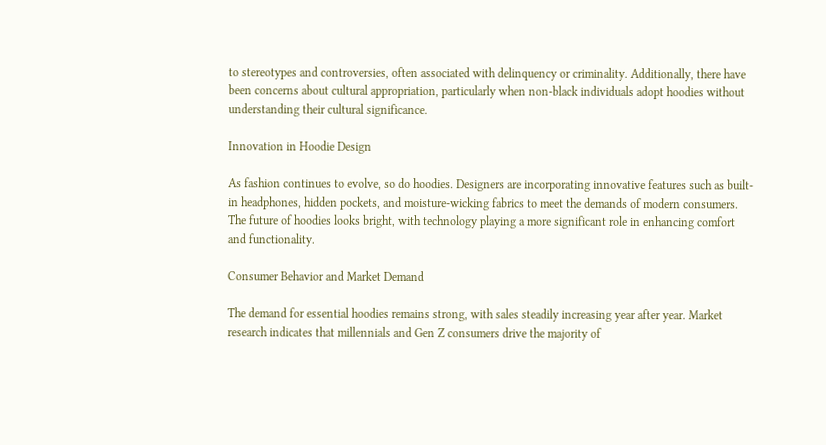to stereotypes and controversies, often associated with delinquency or criminality. Additionally, there have been concerns about cultural appropriation, particularly when non-black individuals adopt hoodies without understanding their cultural significance.

Innovation in Hoodie Design

As fashion continues to evolve, so do hoodies. Designers are incorporating innovative features such as built-in headphones, hidden pockets, and moisture-wicking fabrics to meet the demands of modern consumers. The future of hoodies looks bright, with technology playing a more significant role in enhancing comfort and functionality.

Consumer Behavior and Market Demand

The demand for essential hoodies remains strong, with sales steadily increasing year after year. Market research indicates that millennials and Gen Z consumers drive the majority of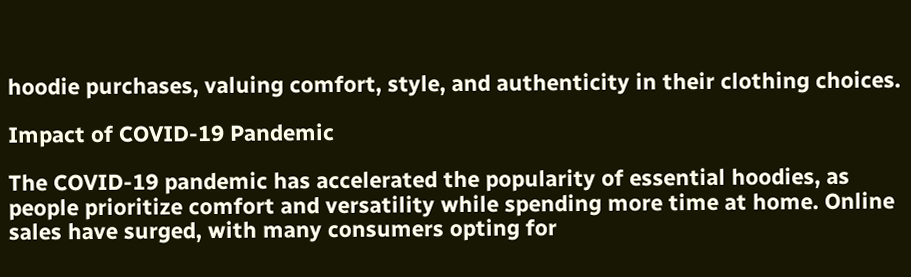hoodie purchases, valuing comfort, style, and authenticity in their clothing choices.

Impact of COVID-19 Pandemic

The COVID-19 pandemic has accelerated the popularity of essential hoodies, as people prioritize comfort and versatility while spending more time at home. Online sales have surged, with many consumers opting for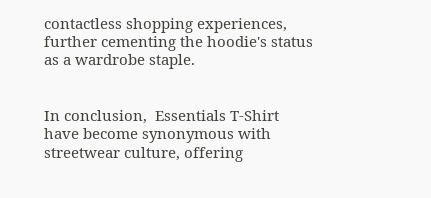contactless shopping experiences, further cementing the hoodie's status as a wardrobe staple.


In conclusion,  Essentials T-Shirt  have become synonymous with streetwear culture, offering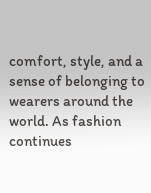comfort, style, and a sense of belonging to wearers around the world. As fashion continues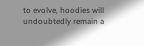to evolve, hoodies will undoubtedly remain a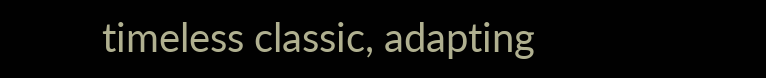timeless classic, adapting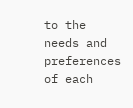to the needs and preferences of each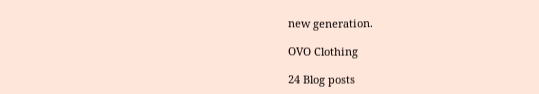new generation.

OVO Clothing

24 Blog posts